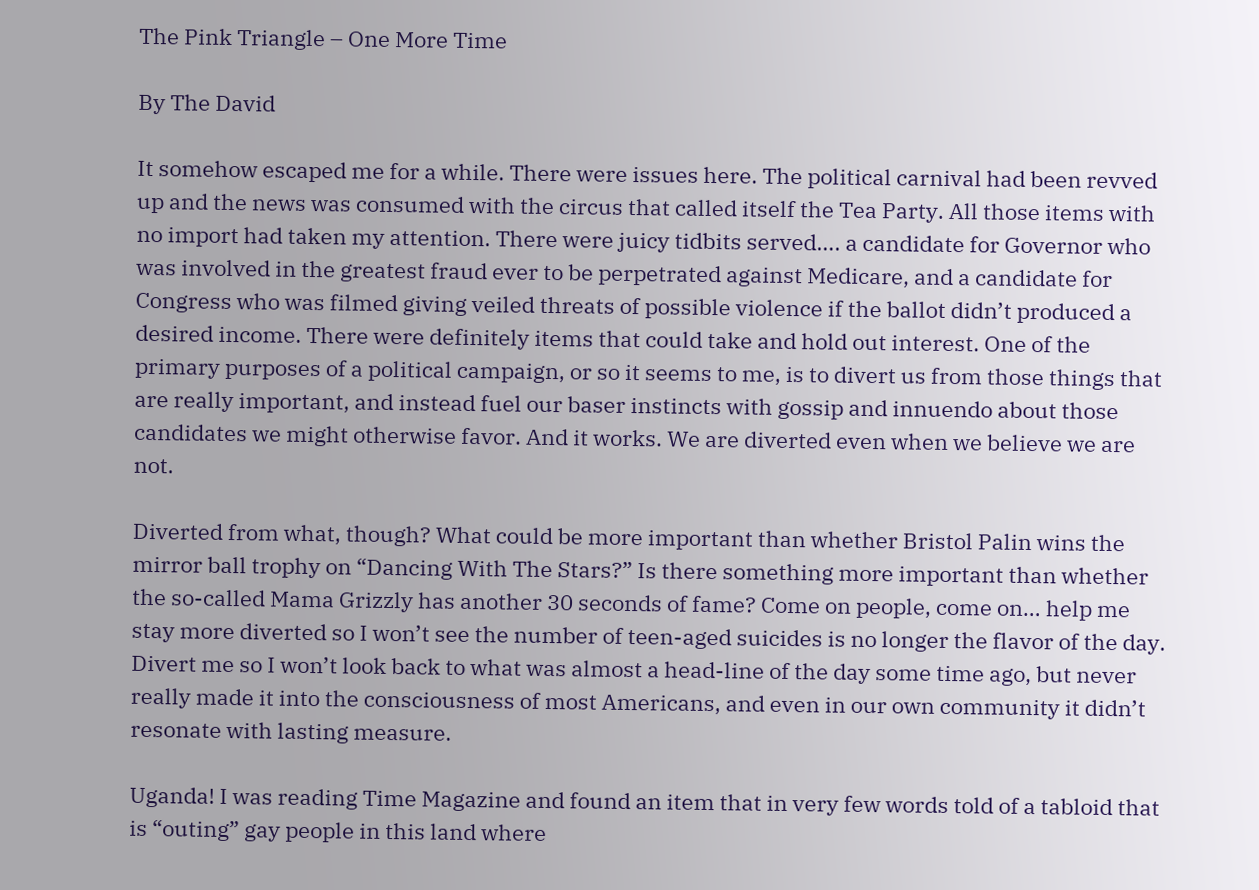The Pink Triangle – One More Time

By The David

It somehow escaped me for a while. There were issues here. The political carnival had been revved up and the news was consumed with the circus that called itself the Tea Party. All those items with no import had taken my attention. There were juicy tidbits served…. a candidate for Governor who was involved in the greatest fraud ever to be perpetrated against Medicare, and a candidate for Congress who was filmed giving veiled threats of possible violence if the ballot didn’t produced a desired income. There were definitely items that could take and hold out interest. One of the primary purposes of a political campaign, or so it seems to me, is to divert us from those things that are really important, and instead fuel our baser instincts with gossip and innuendo about those candidates we might otherwise favor. And it works. We are diverted even when we believe we are not.

Diverted from what, though? What could be more important than whether Bristol Palin wins the mirror ball trophy on “Dancing With The Stars?” Is there something more important than whether the so-called Mama Grizzly has another 30 seconds of fame? Come on people, come on… help me stay more diverted so I won’t see the number of teen-aged suicides is no longer the flavor of the day. Divert me so I won’t look back to what was almost a head-line of the day some time ago, but never really made it into the consciousness of most Americans, and even in our own community it didn’t resonate with lasting measure.

Uganda! I was reading Time Magazine and found an item that in very few words told of a tabloid that is “outing” gay people in this land where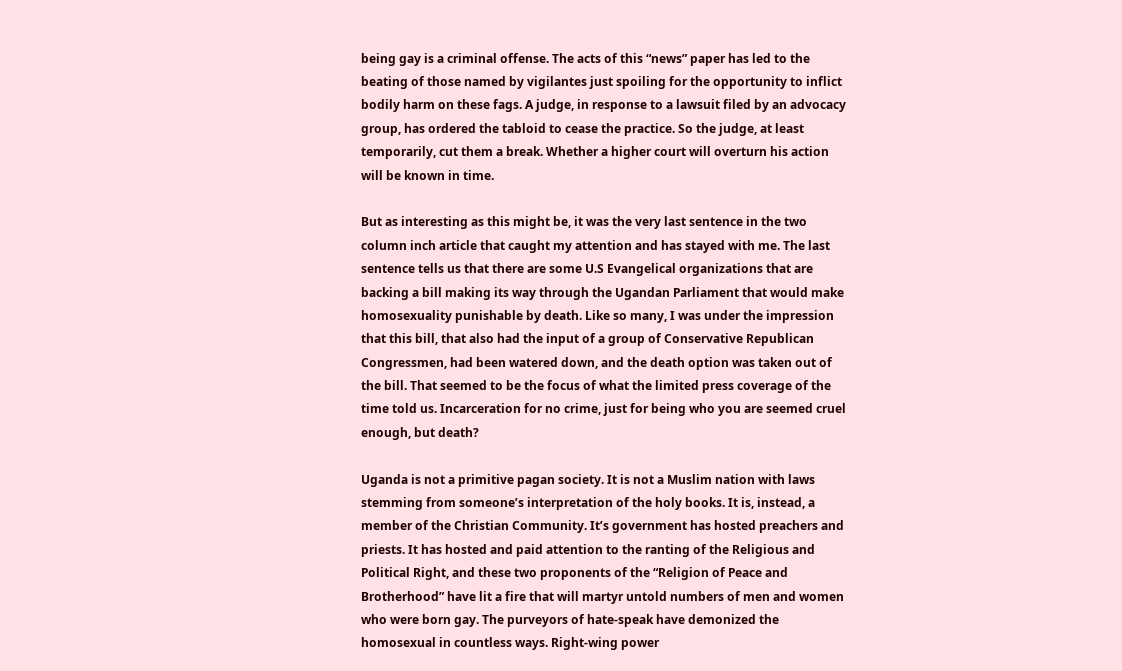being gay is a criminal offense. The acts of this “news” paper has led to the beating of those named by vigilantes just spoiling for the opportunity to inflict bodily harm on these fags. A judge, in response to a lawsuit filed by an advocacy group, has ordered the tabloid to cease the practice. So the judge, at least temporarily, cut them a break. Whether a higher court will overturn his action will be known in time.

But as interesting as this might be, it was the very last sentence in the two column inch article that caught my attention and has stayed with me. The last sentence tells us that there are some U.S Evangelical organizations that are backing a bill making its way through the Ugandan Parliament that would make homosexuality punishable by death. Like so many, I was under the impression that this bill, that also had the input of a group of Conservative Republican Congressmen, had been watered down, and the death option was taken out of the bill. That seemed to be the focus of what the limited press coverage of the time told us. Incarceration for no crime, just for being who you are seemed cruel enough, but death?

Uganda is not a primitive pagan society. It is not a Muslim nation with laws stemming from someone’s interpretation of the holy books. It is, instead, a member of the Christian Community. It’s government has hosted preachers and priests. It has hosted and paid attention to the ranting of the Religious and Political Right, and these two proponents of the “Religion of Peace and Brotherhood” have lit a fire that will martyr untold numbers of men and women who were born gay. The purveyors of hate-speak have demonized the homosexual in countless ways. Right-wing power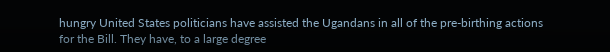hungry United States politicians have assisted the Ugandans in all of the pre-birthing actions for the Bill. They have, to a large degree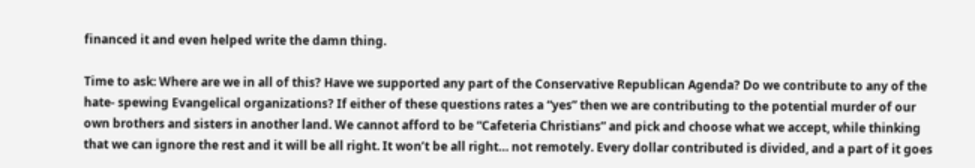financed it and even helped write the damn thing.

Time to ask: Where are we in all of this? Have we supported any part of the Conservative Republican Agenda? Do we contribute to any of the hate- spewing Evangelical organizations? If either of these questions rates a “yes” then we are contributing to the potential murder of our own brothers and sisters in another land. We cannot afford to be “Cafeteria Christians” and pick and choose what we accept, while thinking that we can ignore the rest and it will be all right. It won’t be all right… not remotely. Every dollar contributed is divided, and a part of it goes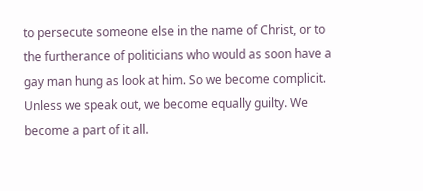to persecute someone else in the name of Christ, or to the furtherance of politicians who would as soon have a gay man hung as look at him. So we become complicit. Unless we speak out, we become equally guilty. We become a part of it all.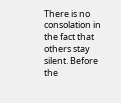There is no consolation in the fact that others stay silent. Before the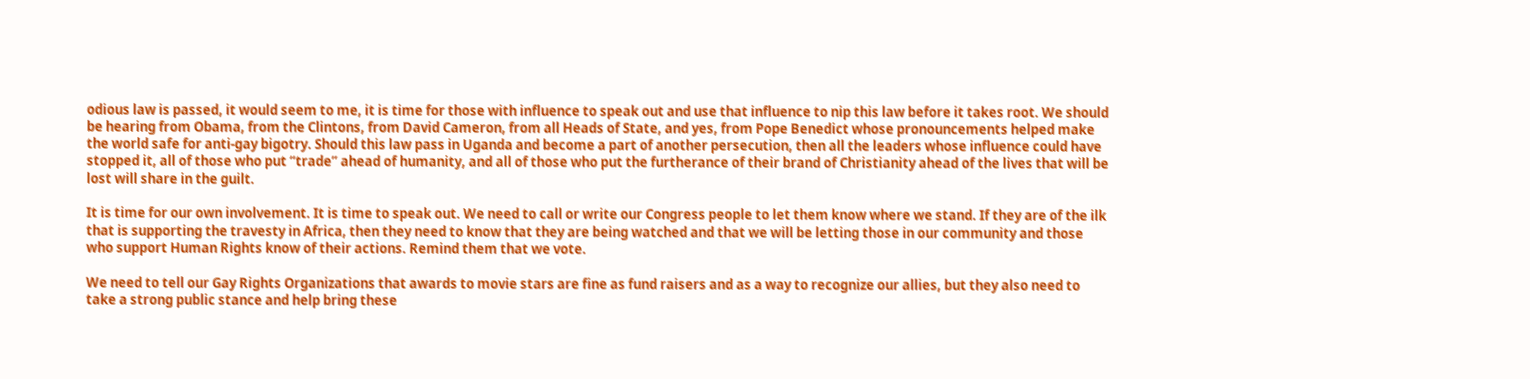odious law is passed, it would seem to me, it is time for those with influence to speak out and use that influence to nip this law before it takes root. We should be hearing from Obama, from the Clintons, from David Cameron, from all Heads of State, and yes, from Pope Benedict whose pronouncements helped make the world safe for anti-gay bigotry. Should this law pass in Uganda and become a part of another persecution, then all the leaders whose influence could have stopped it, all of those who put “trade” ahead of humanity, and all of those who put the furtherance of their brand of Christianity ahead of the lives that will be lost will share in the guilt.

It is time for our own involvement. It is time to speak out. We need to call or write our Congress people to let them know where we stand. If they are of the ilk that is supporting the travesty in Africa, then they need to know that they are being watched and that we will be letting those in our community and those who support Human Rights know of their actions. Remind them that we vote.

We need to tell our Gay Rights Organizations that awards to movie stars are fine as fund raisers and as a way to recognize our allies, but they also need to take a strong public stance and help bring these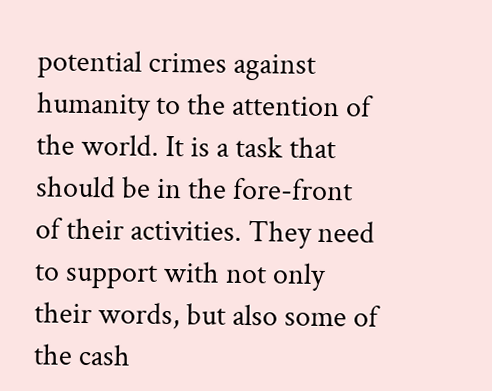potential crimes against humanity to the attention of the world. It is a task that should be in the fore-front of their activities. They need to support with not only their words, but also some of the cash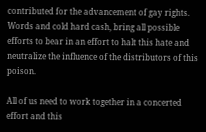contributed for the advancement of gay rights. Words and cold hard cash, bring all possible efforts to bear in an effort to halt this hate and neutralize the influence of the distributors of this poison.

All of us need to work together in a concerted effort and this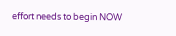effort needs to begin NOW